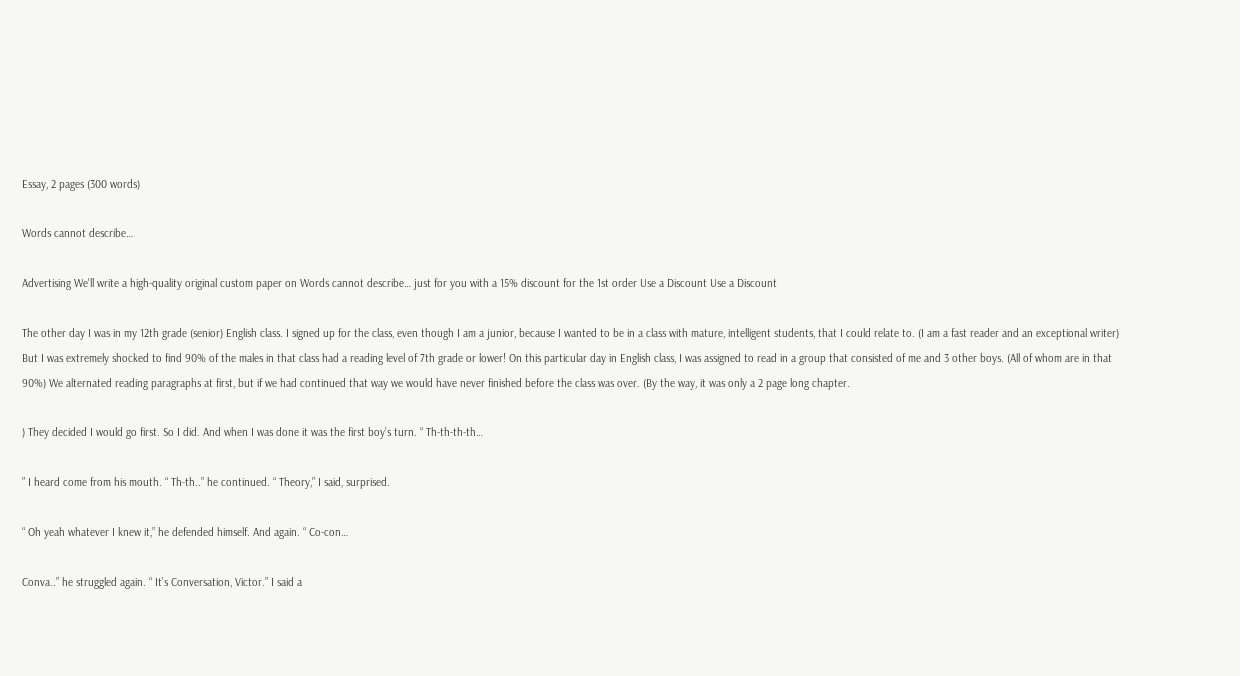Essay, 2 pages (300 words)

Words cannot describe…

Advertising We'll write a high-quality original custom paper on Words cannot describe… just for you with a 15% discount for the 1st order Use a Discount Use a Discount

The other day I was in my 12th grade (senior) English class. I signed up for the class, even though I am a junior, because I wanted to be in a class with mature, intelligent students, that I could relate to. (I am a fast reader and an exceptional writer) But I was extremely shocked to find 90% of the males in that class had a reading level of 7th grade or lower! On this particular day in English class, I was assigned to read in a group that consisted of me and 3 other boys. (All of whom are in that 90%) We alternated reading paragraphs at first, but if we had continued that way we would have never finished before the class was over. (By the way, it was only a 2 page long chapter.

) They decided I would go first. So I did. And when I was done it was the first boy’s turn. “ Th-th-th-th…

” I heard come from his mouth. “ Th-th..” he continued. “ Theory,” I said, surprised.

“ Oh yeah whatever I knew it,” he defended himself. And again. “ Co-con…

Conva..” he struggled again. “ It’s Conversation, Victor.” I said a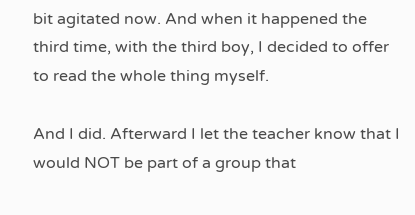bit agitated now. And when it happened the third time, with the third boy, I decided to offer to read the whole thing myself.

And I did. Afterward I let the teacher know that I would NOT be part of a group that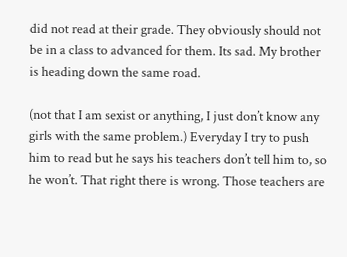did not read at their grade. They obviously should not be in a class to advanced for them. Its sad. My brother is heading down the same road.

(not that I am sexist or anything, I just don’t know any girls with the same problem.) Everyday I try to push him to read but he says his teachers don’t tell him to, so he won’t. That right there is wrong. Those teachers are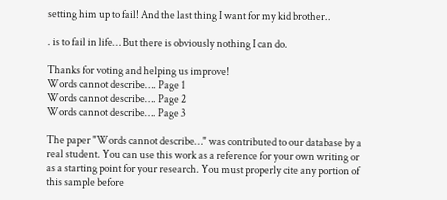setting him up to fail! And the last thing I want for my kid brother..

. is to fail in life… But there is obviously nothing I can do.

Thanks for voting and helping us improve!
Words cannot describe…. Page 1
Words cannot describe…. Page 2
Words cannot describe…. Page 3

The paper "Words cannot describe…" was contributed to our database by a real student. You can use this work as a reference for your own writing or as a starting point for your research. You must properly cite any portion of this sample before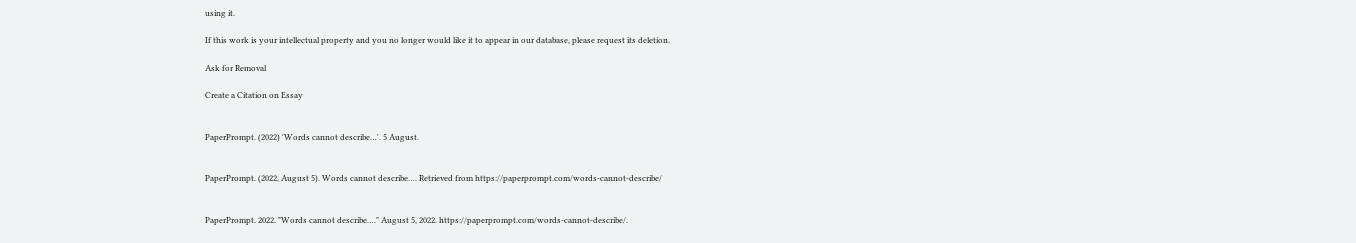using it.

If this work is your intellectual property and you no longer would like it to appear in our database, please request its deletion.

Ask for Removal

Create a Citation on Essay


PaperPrompt. (2022) 'Words cannot describe…'. 5 August.


PaperPrompt. (2022, August 5). Words cannot describe…. Retrieved from https://paperprompt.com/words-cannot-describe/


PaperPrompt. 2022. "Words cannot describe…." August 5, 2022. https://paperprompt.com/words-cannot-describe/.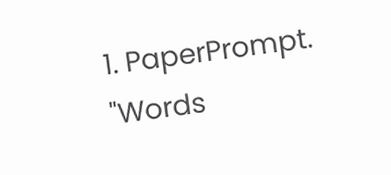1. PaperPrompt. "Words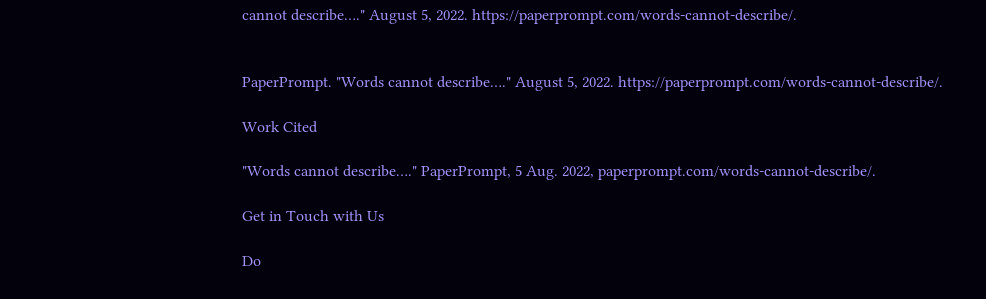cannot describe…." August 5, 2022. https://paperprompt.com/words-cannot-describe/.


PaperPrompt. "Words cannot describe…." August 5, 2022. https://paperprompt.com/words-cannot-describe/.

Work Cited

"Words cannot describe…." PaperPrompt, 5 Aug. 2022, paperprompt.com/words-cannot-describe/.

Get in Touch with Us

Do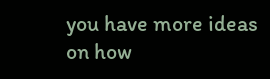you have more ideas on how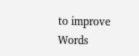to improve Words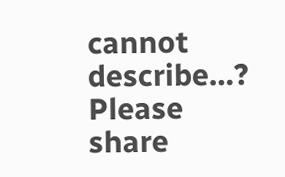cannot describe…? Please share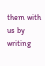them with us by writing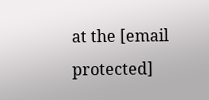at the [email protected]